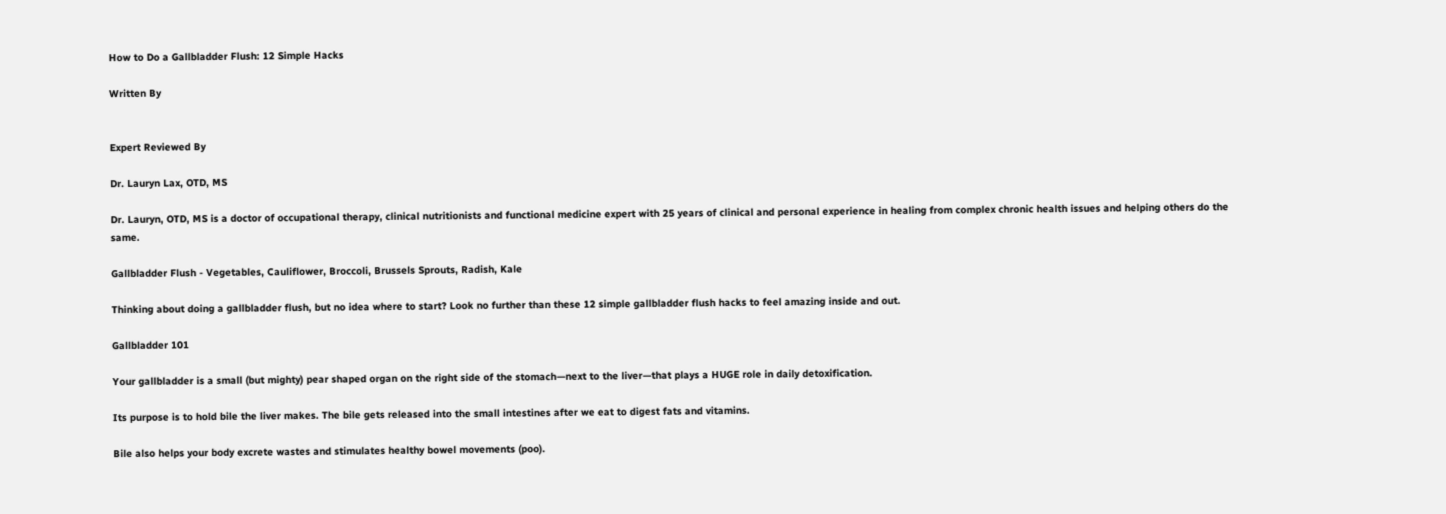How to Do a Gallbladder Flush: 12 Simple Hacks

Written By


Expert Reviewed By

Dr. Lauryn Lax, OTD, MS

Dr. Lauryn, OTD, MS is a doctor of occupational therapy, clinical nutritionists and functional medicine expert with 25 years of clinical and personal experience in healing from complex chronic health issues and helping others do the same.

Gallbladder Flush - Vegetables, Cauliflower, Broccoli, Brussels Sprouts, Radish, Kale

Thinking about doing a gallbladder flush, but no idea where to start? Look no further than these 12 simple gallbladder flush hacks to feel amazing inside and out.

Gallbladder 101

Your gallbladder is a small (but mighty) pear shaped organ on the right side of the stomach—next to the liver—that plays a HUGE role in daily detoxification.

Its purpose is to hold bile the liver makes. The bile gets released into the small intestines after we eat to digest fats and vitamins.

Bile also helps your body excrete wastes and stimulates healthy bowel movements (poo).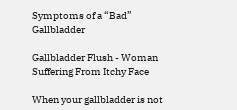Symptoms of a “Bad” Gallbladder

Gallbladder Flush - Woman Suffering From Itchy Face

When your gallbladder is not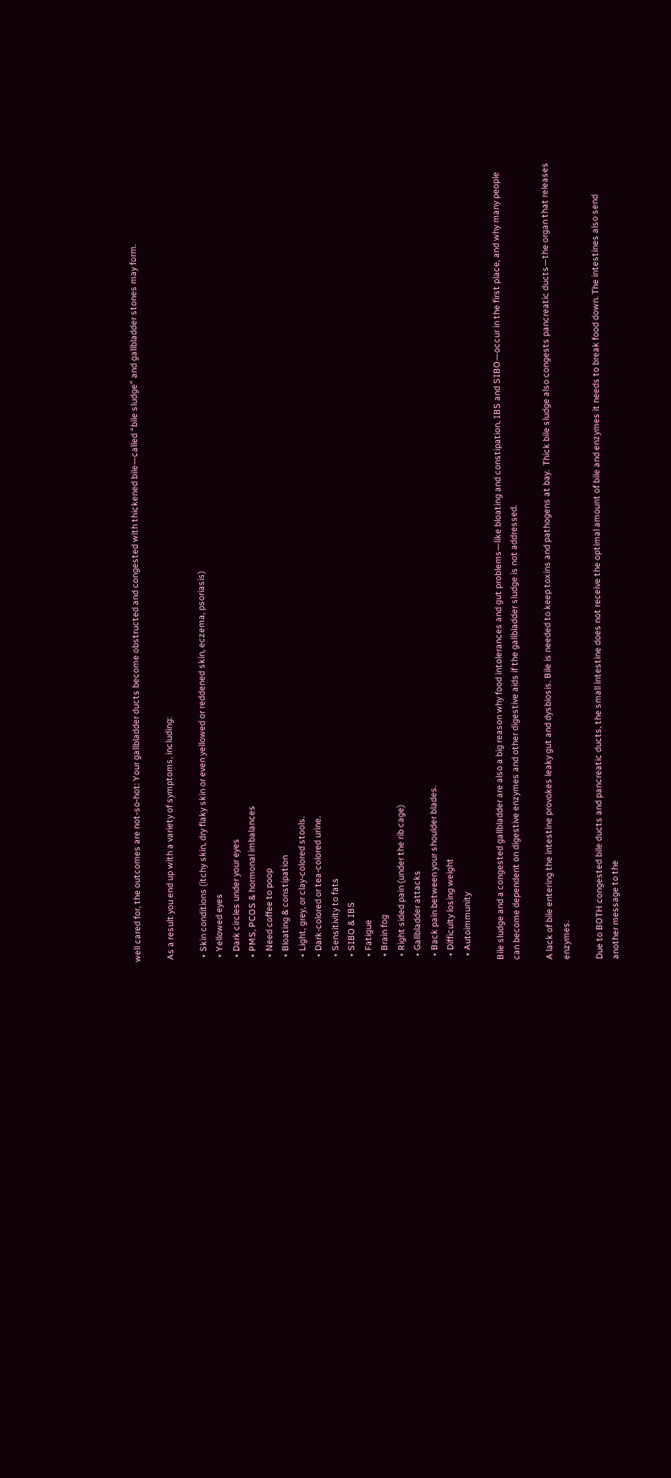well cared for, the outcomes are not-so-hot: Your gallbladder ducts become obstructed and congested with thickened bile—called “bile sludge” and gallbladder stones may form.

 As a result you end up with a variety of symptoms, including:

  • Skin conditions (itchy skin, dry flaky skin or even yellowed or reddened skin, eczema, psoriasis)
  • Yellowed eyes
  • Dark circles under your eyes
  • PMS, PCOS & hormonal imbalances
  • Need coffee to poop
  • Bloating & constipation
  • Light, grey, or clay-colored stools.
  • Dark-colored or tea-colored urine.
  • Sensitivity to fats
  • SIBO & IBS
  • Fatigue
  • Brain fog
  • Right sided pain (under the rib cage)
  • Gallbladder attacks
  • Back pain between your shoulder blades.
  • Difficulty losing weight
  • Autoimmunity

Bile sludge and a congested gallbladder are also a big reason why food intolerances and gut problems—like bloating and constipation, IBS and SIBO—occur in the first place, and why many people can become dependent on digestive enzymes and other digestive aids if the gallbladder sludge is not addressed.

A lack of bile entering the intestine provokes leaky gut and dysbiosis. Bile is needed to keep toxins and pathogens at bay.  Thick bile sludge also congests pancreatic ducts—the organ that releases enzymes.

Due to BOTH congested bile ducts and pancreatic ducts, the small intestine does not receive the optimal amount of bile and enzymes it needs to break food down. The intestines also send another message to the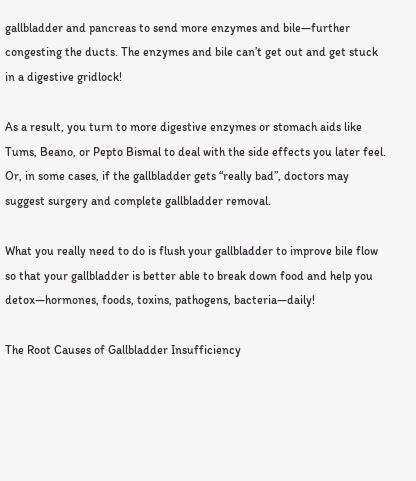gallbladder and pancreas to send more enzymes and bile—further congesting the ducts. The enzymes and bile can’t get out and get stuck in a digestive gridlock!

As a result, you turn to more digestive enzymes or stomach aids like Tums, Beano, or Pepto Bismal to deal with the side effects you later feel. Or, in some cases, if the gallbladder gets “really bad”, doctors may suggest surgery and complete gallbladder removal.

What you really need to do is flush your gallbladder to improve bile flow so that your gallbladder is better able to break down food and help you detox—hormones, foods, toxins, pathogens, bacteria—daily!

The Root Causes of Gallbladder Insufficiency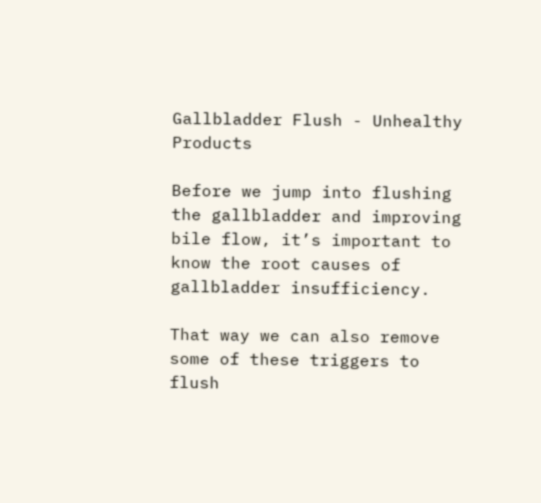Gallbladder Flush - Unhealthy Products

Before we jump into flushing the gallbladder and improving bile flow, it’s important to know the root causes of gallbladder insufficiency.

That way we can also remove some of these triggers to flush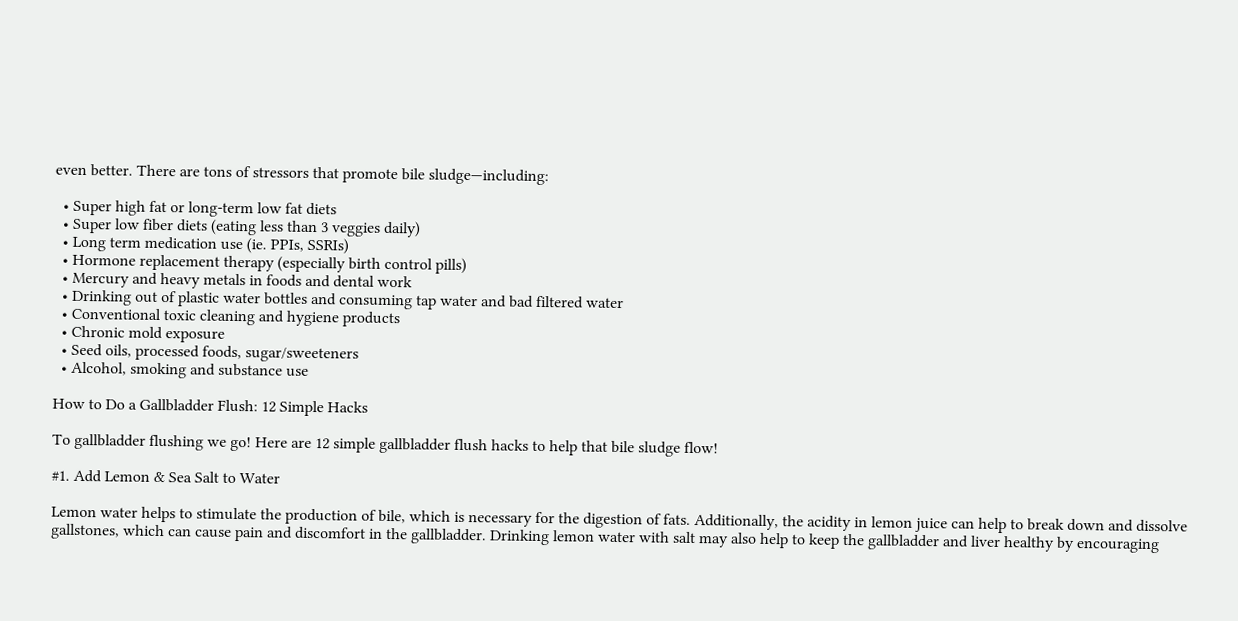even better. There are tons of stressors that promote bile sludge—including:

  • Super high fat or long-term low fat diets
  • Super low fiber diets (eating less than 3 veggies daily)
  • Long term medication use (ie. PPIs, SSRIs)
  • Hormone replacement therapy (especially birth control pills)
  • Mercury and heavy metals in foods and dental work
  • Drinking out of plastic water bottles and consuming tap water and bad filtered water
  • Conventional toxic cleaning and hygiene products
  • Chronic mold exposure
  • Seed oils, processed foods, sugar/sweeteners
  • Alcohol, smoking and substance use

How to Do a Gallbladder Flush: 12 Simple Hacks

To gallbladder flushing we go! Here are 12 simple gallbladder flush hacks to help that bile sludge flow!

#1. Add Lemon & Sea Salt to Water

Lemon water helps to stimulate the production of bile, which is necessary for the digestion of fats. Additionally, the acidity in lemon juice can help to break down and dissolve gallstones, which can cause pain and discomfort in the gallbladder. Drinking lemon water with salt may also help to keep the gallbladder and liver healthy by encouraging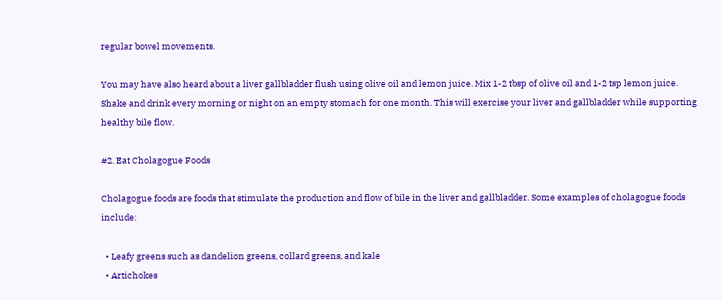regular bowel movements.

You may have also heard about a liver gallbladder flush using olive oil and lemon juice. Mix 1-2 tbsp of olive oil and 1-2 tsp lemon juice. Shake and drink every morning or night on an empty stomach for one month. This will exercise your liver and gallbladder while supporting healthy bile flow.

#2. Eat Cholagogue Foods

Cholagogue foods are foods that stimulate the production and flow of bile in the liver and gallbladder. Some examples of cholagogue foods include:

  • Leafy greens such as dandelion greens, collard greens, and kale
  • Artichokes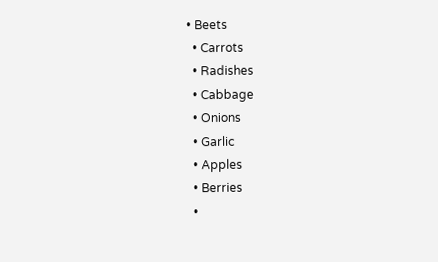• Beets
  • Carrots
  • Radishes
  • Cabbage
  • Onions
  • Garlic
  • Apples
  • Berries
  •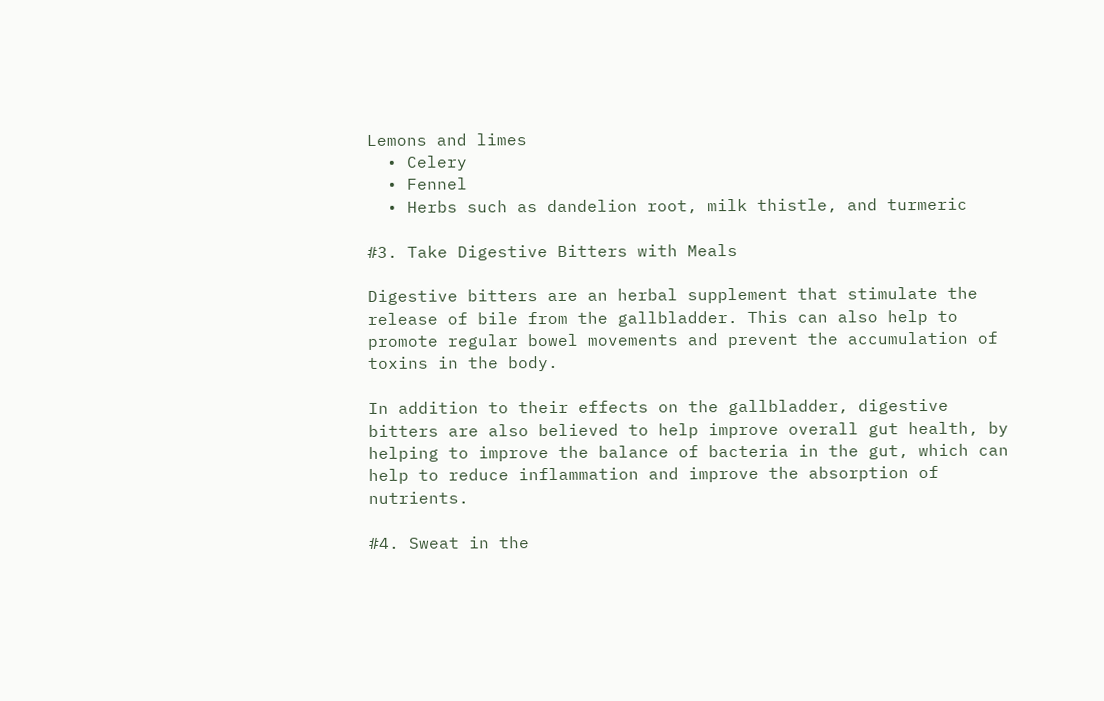Lemons and limes
  • Celery
  • Fennel
  • Herbs such as dandelion root, milk thistle, and turmeric

#3. Take Digestive Bitters with Meals

Digestive bitters are an herbal supplement that stimulate the release of bile from the gallbladder. This can also help to promote regular bowel movements and prevent the accumulation of toxins in the body.

In addition to their effects on the gallbladder, digestive bitters are also believed to help improve overall gut health, by helping to improve the balance of bacteria in the gut, which can help to reduce inflammation and improve the absorption of nutrients.

#4. Sweat in the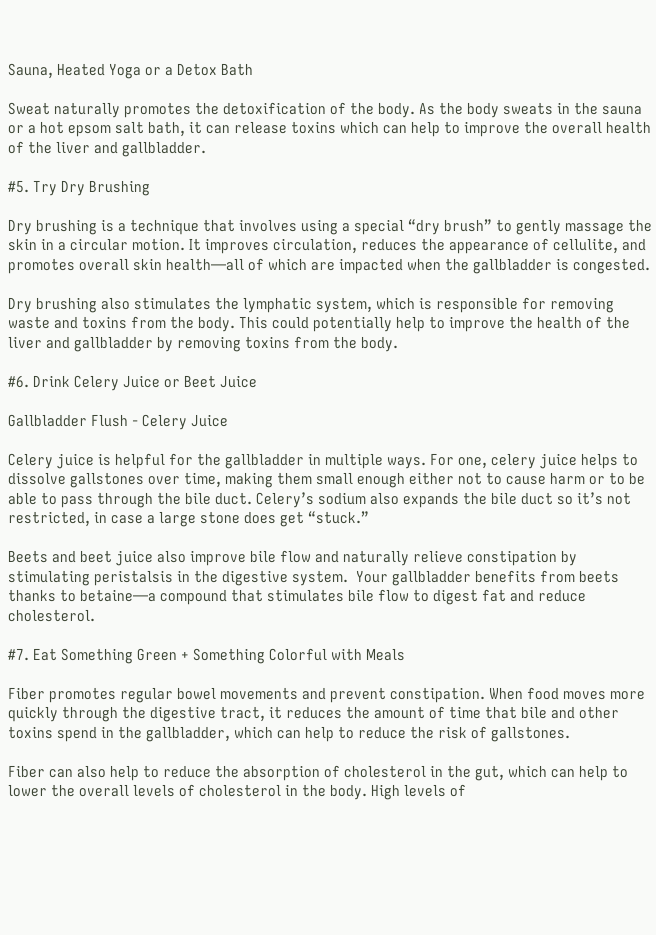Sauna, Heated Yoga or a Detox Bath

Sweat naturally promotes the detoxification of the body. As the body sweats in the sauna or a hot epsom salt bath, it can release toxins which can help to improve the overall health of the liver and gallbladder.

#5. Try Dry Brushing

Dry brushing is a technique that involves using a special “dry brush” to gently massage the skin in a circular motion. It improves circulation, reduces the appearance of cellulite, and promotes overall skin health—all of which are impacted when the gallbladder is congested.

Dry brushing also stimulates the lymphatic system, which is responsible for removing waste and toxins from the body. This could potentially help to improve the health of the liver and gallbladder by removing toxins from the body.

#6. Drink Celery Juice or Beet Juice

Gallbladder Flush - Celery Juice

Celery juice is helpful for the gallbladder in multiple ways. For one, celery juice helps to dissolve gallstones over time, making them small enough either not to cause harm or to be able to pass through the bile duct. Celery’s sodium also expands the bile duct so it’s not restricted, in case a large stone does get “stuck.”

Beets and beet juice also improve bile flow and naturally relieve constipation by stimulating peristalsis in the digestive system.  Your gallbladder benefits from beets thanks to betaine—a compound that stimulates bile flow to digest fat and reduce cholesterol.

#7. Eat Something Green + Something Colorful with Meals

Fiber promotes regular bowel movements and prevent constipation. When food moves more quickly through the digestive tract, it reduces the amount of time that bile and other toxins spend in the gallbladder, which can help to reduce the risk of gallstones.

Fiber can also help to reduce the absorption of cholesterol in the gut, which can help to lower the overall levels of cholesterol in the body. High levels of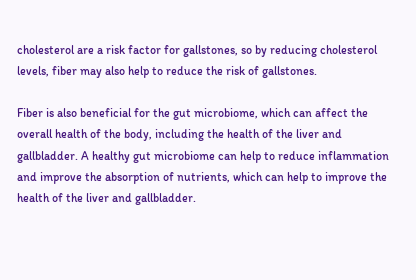cholesterol are a risk factor for gallstones, so by reducing cholesterol levels, fiber may also help to reduce the risk of gallstones.

Fiber is also beneficial for the gut microbiome, which can affect the overall health of the body, including the health of the liver and gallbladder. A healthy gut microbiome can help to reduce inflammation and improve the absorption of nutrients, which can help to improve the health of the liver and gallbladder.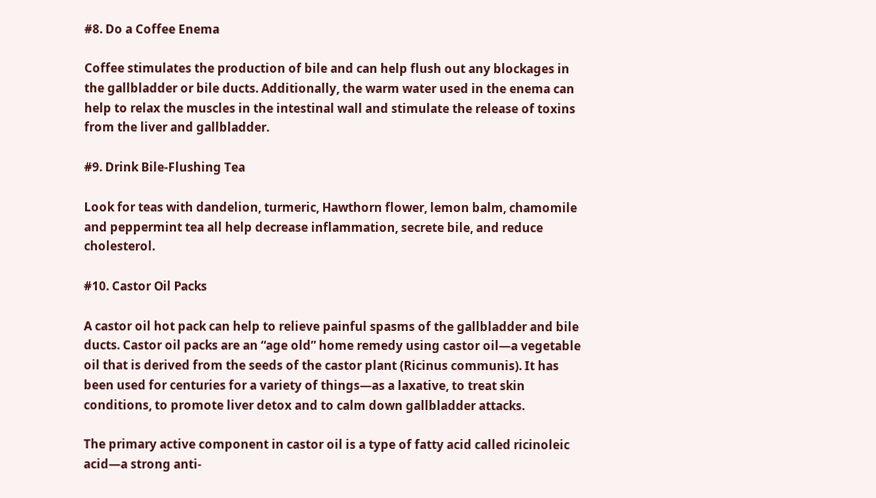#8. Do a Coffee Enema

Coffee stimulates the production of bile and can help flush out any blockages in the gallbladder or bile ducts. Additionally, the warm water used in the enema can help to relax the muscles in the intestinal wall and stimulate the release of toxins from the liver and gallbladder.

#9. Drink Bile-Flushing Tea

Look for teas with dandelion, turmeric, Hawthorn flower, lemon balm, chamomile and peppermint tea all help decrease inflammation, secrete bile, and reduce cholesterol.

#10. Castor Oil Packs

A castor oil hot pack can help to relieve painful spasms of the gallbladder and bile ducts. Castor oil packs are an “age old” home remedy using castor oil—a vegetable oil that is derived from the seeds of the castor plant (Ricinus communis). It has been used for centuries for a variety of things—as a laxative, to treat skin conditions, to promote liver detox and to calm down gallbladder attacks.

The primary active component in castor oil is a type of fatty acid called ricinoleic acid—a strong anti-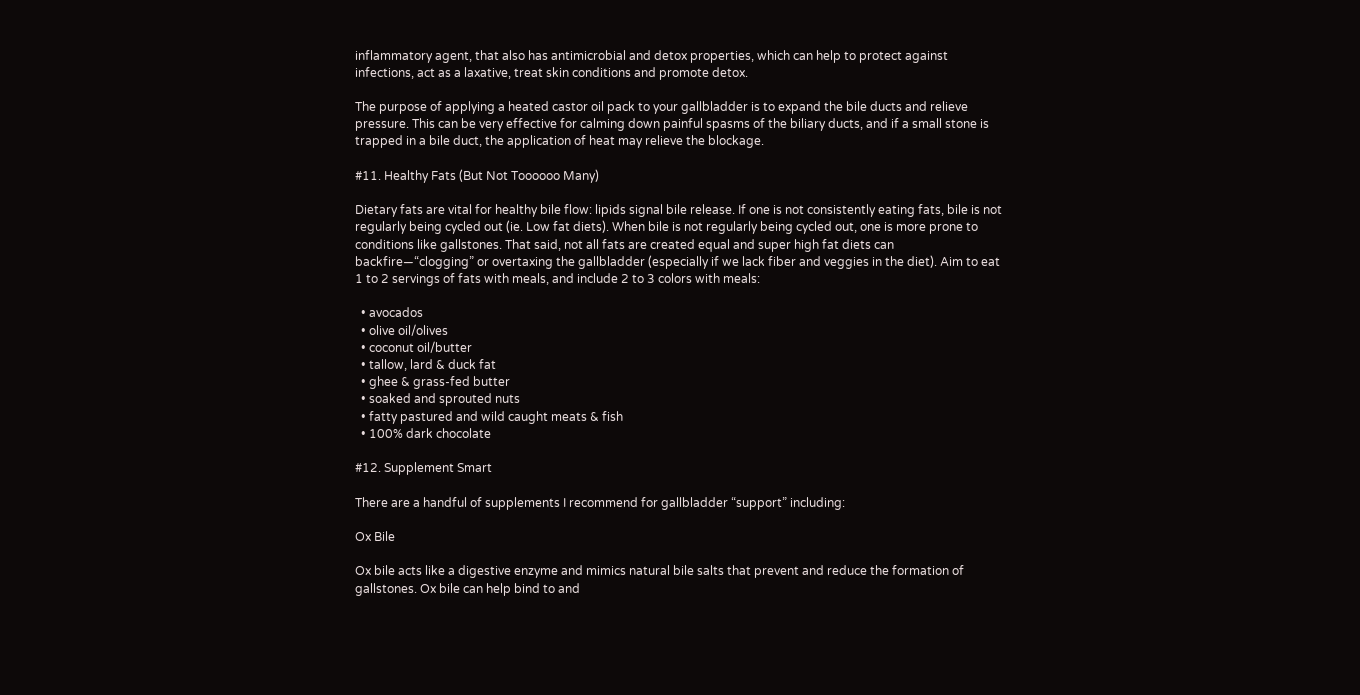inflammatory agent, that also has antimicrobial and detox properties, which can help to protect against infections, act as a laxative, treat skin conditions and promote detox.

The purpose of applying a heated castor oil pack to your gallbladder is to expand the bile ducts and relieve pressure. This can be very effective for calming down painful spasms of the biliary ducts, and if a small stone is trapped in a bile duct, the application of heat may relieve the blockage.

#11. Healthy Fats (But Not Toooooo Many)

Dietary fats are vital for healthy bile flow: lipids signal bile release. If one is not consistently eating fats, bile is not regularly being cycled out (ie. Low fat diets). When bile is not regularly being cycled out, one is more prone to conditions like gallstones. That said, not all fats are created equal and super high fat diets can backfire—“clogging” or overtaxing the gallbladder (especially if we lack fiber and veggies in the diet). Aim to eat 1 to 2 servings of fats with meals, and include 2 to 3 colors with meals:

  • avocados
  • olive oil/olives
  • coconut oil/butter
  • tallow, lard & duck fat
  • ghee & grass-fed butter
  • soaked and sprouted nuts
  • fatty pastured and wild caught meats & fish
  • 100% dark chocolate

#12. Supplement Smart

There are a handful of supplements I recommend for gallbladder “support” including:

Ox Bile

Ox bile acts like a digestive enzyme and mimics natural bile salts that prevent and reduce the formation of gallstones. Ox bile can help bind to and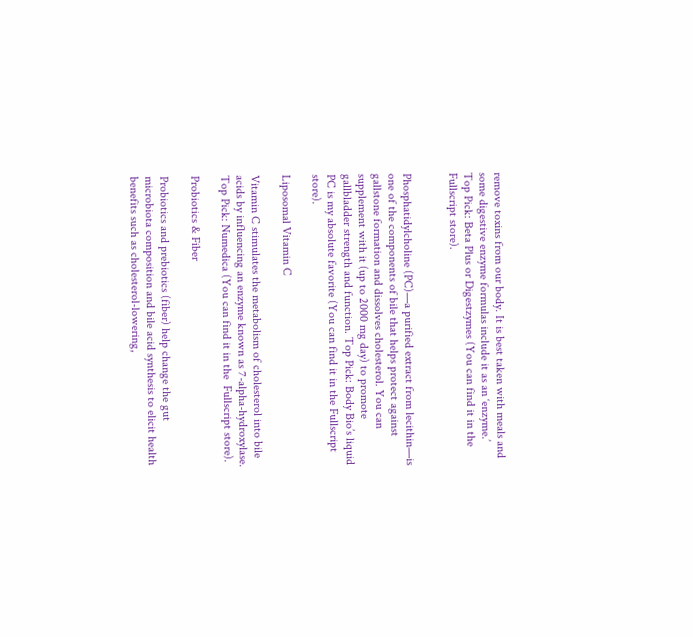remove toxins from our body. It is best taken with meals and some digestive enzyme formulas include it as an ‘enzyme.’
Top Pick: Beta Plus or Digestzymes (You can find it in the  Fullscript store).


Phosphatidylcholine (PC)—a purified extract from lecithin—is one of the components of bile that helps protect against gallstone formation and dissolves cholesterol. You can supplement with it (up to 2000 mg day) to promote gallbladder strength and function. Top Pick: Body Bio’s liquid PC is my absolute favorite (You can find it in the Fullscript store).

Liposomal Vitamin C

Vitamin C stimulates the metabolism of cholesterol into bile acids by influencing an enzyme known as 7-alpha-hydroxylase. Top Pick: Numedica (You can find it in the  Fullscript store).

Probiotics & Fiber

Probiotics and prebiotics (fiber) help change the gut microbiota composition and bile acid synthesis to elicit health benefits such as cholesterol-lowering,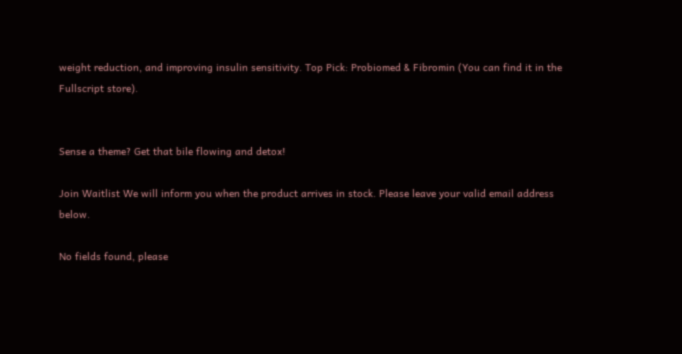weight reduction, and improving insulin sensitivity. Top Pick: Probiomed & Fibromin (You can find it in the  Fullscript store).


Sense a theme? Get that bile flowing and detox!

Join Waitlist We will inform you when the product arrives in stock. Please leave your valid email address below.

No fields found, please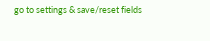go to settings & save/reset fields